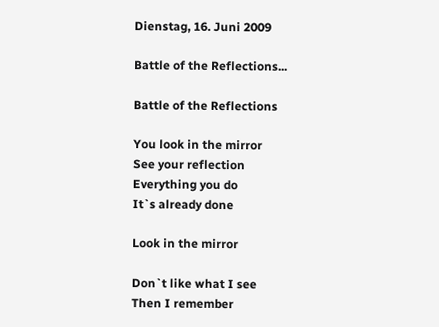Dienstag, 16. Juni 2009

Battle of the Reflections...

Battle of the Reflections

You look in the mirror
See your reflection
Everything you do
It`s already done

Look in the mirror

Don`t like what I see
Then I remember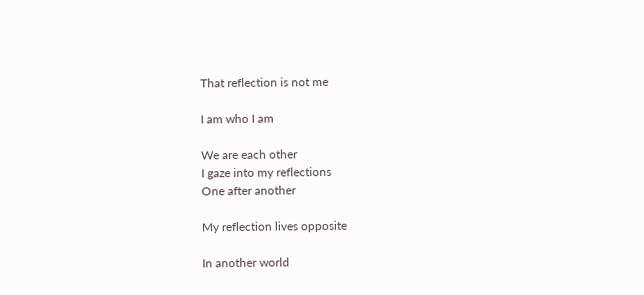That reflection is not me

I am who I am

We are each other
I gaze into my reflections
One after another

My reflection lives opposite

In another world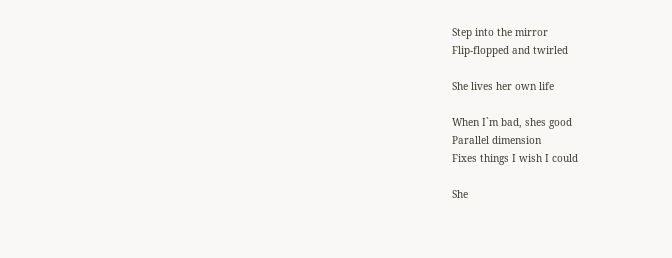Step into the mirror
Flip-flopped and twirled

She lives her own life

When I`m bad, shes good
Parallel dimension
Fixes things I wish I could

She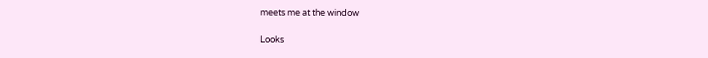meets me at the window

Looks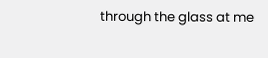through the glass at me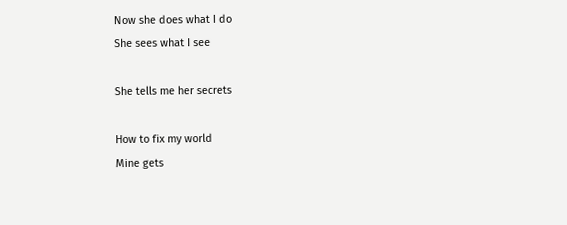Now she does what I do
She sees what I see

She tells me her secrets

How to fix my world
Mine gets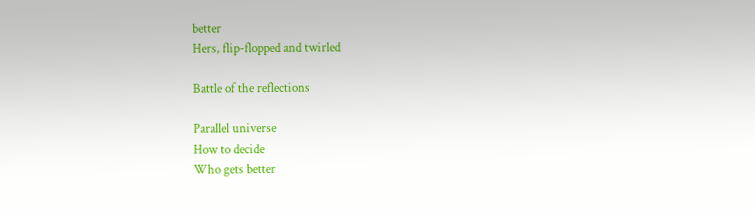better
Hers, flip-flopped and twirled

Battle of the reflections

Parallel universe
How to decide
Who gets better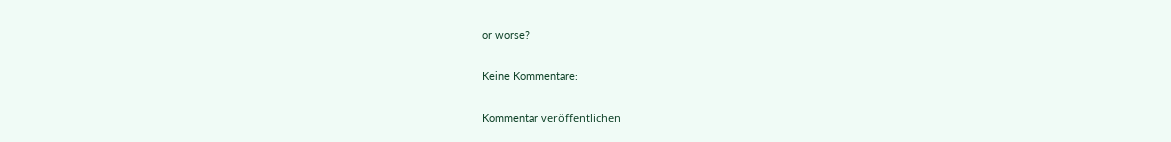or worse?

Keine Kommentare:

Kommentar veröffentlichen